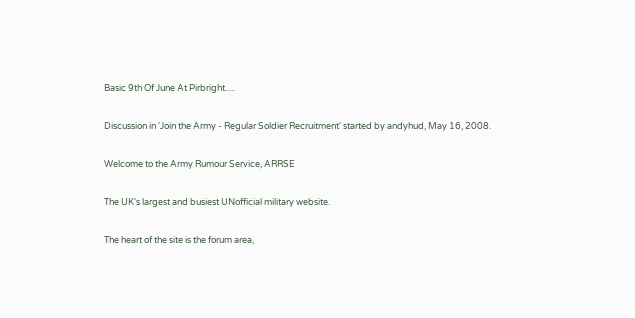Basic 9th Of June At Pirbright.....

Discussion in 'Join the Army - Regular Soldier Recruitment' started by andyhud, May 16, 2008.

Welcome to the Army Rumour Service, ARRSE

The UK's largest and busiest UNofficial military website.

The heart of the site is the forum area,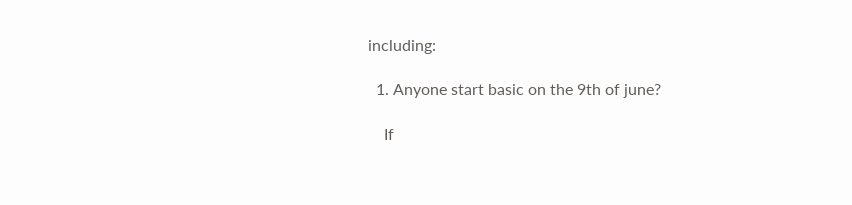including:

  1. Anyone start basic on the 9th of june?

    If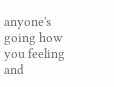anyone's going how you feeling and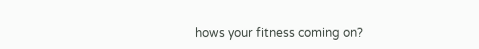hows your fitness coming on?